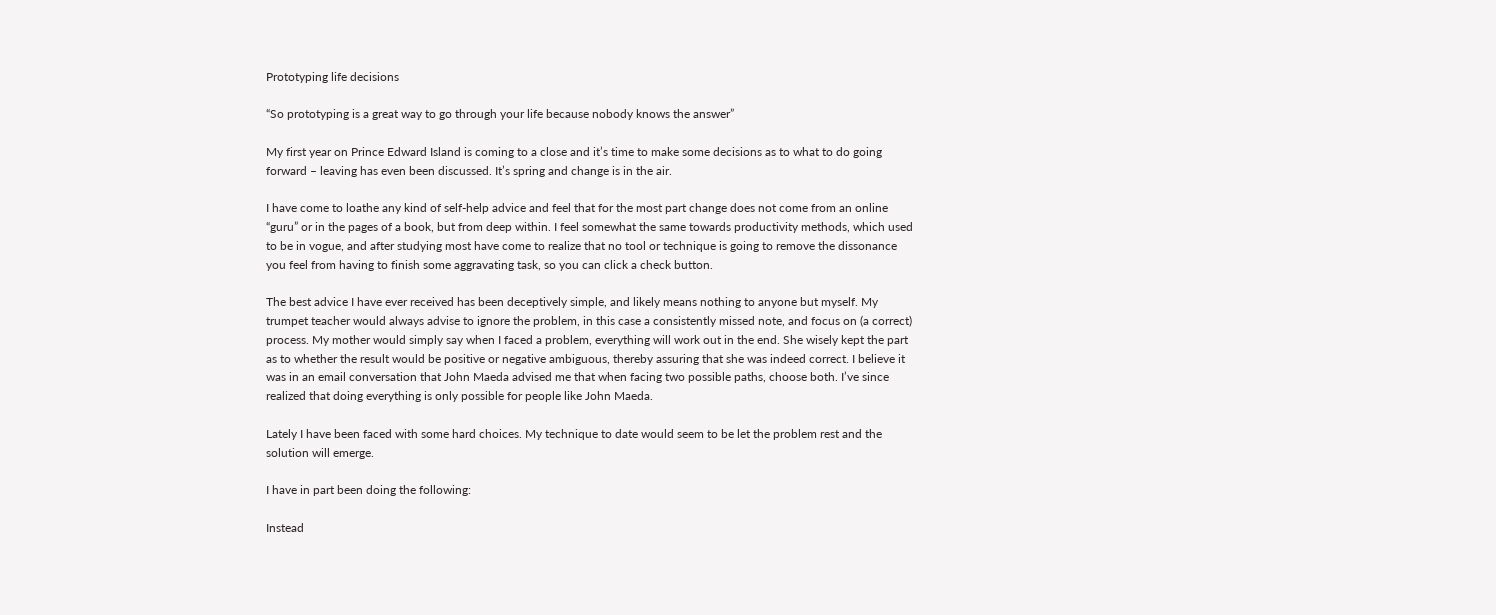Prototyping life decisions

“So prototyping is a great way to go through your life because nobody knows the answer”

My first year on Prince Edward Island is coming to a close and it’s time to make some decisions as to what to do going forward – leaving has even been discussed. It’s spring and change is in the air.

I have come to loathe any kind of self-help advice and feel that for the most part change does not come from an online “guru” or in the pages of a book, but from deep within. I feel somewhat the same towards productivity methods, which used to be in vogue, and after studying most have come to realize that no tool or technique is going to remove the dissonance you feel from having to finish some aggravating task, so you can click a check button.

The best advice I have ever received has been deceptively simple, and likely means nothing to anyone but myself. My trumpet teacher would always advise to ignore the problem, in this case a consistently missed note, and focus on (a correct) process. My mother would simply say when I faced a problem, everything will work out in the end. She wisely kept the part as to whether the result would be positive or negative ambiguous, thereby assuring that she was indeed correct. I believe it was in an email conversation that John Maeda advised me that when facing two possible paths, choose both. I’ve since realized that doing everything is only possible for people like John Maeda.

Lately I have been faced with some hard choices. My technique to date would seem to be let the problem rest and the solution will emerge.

I have in part been doing the following:

Instead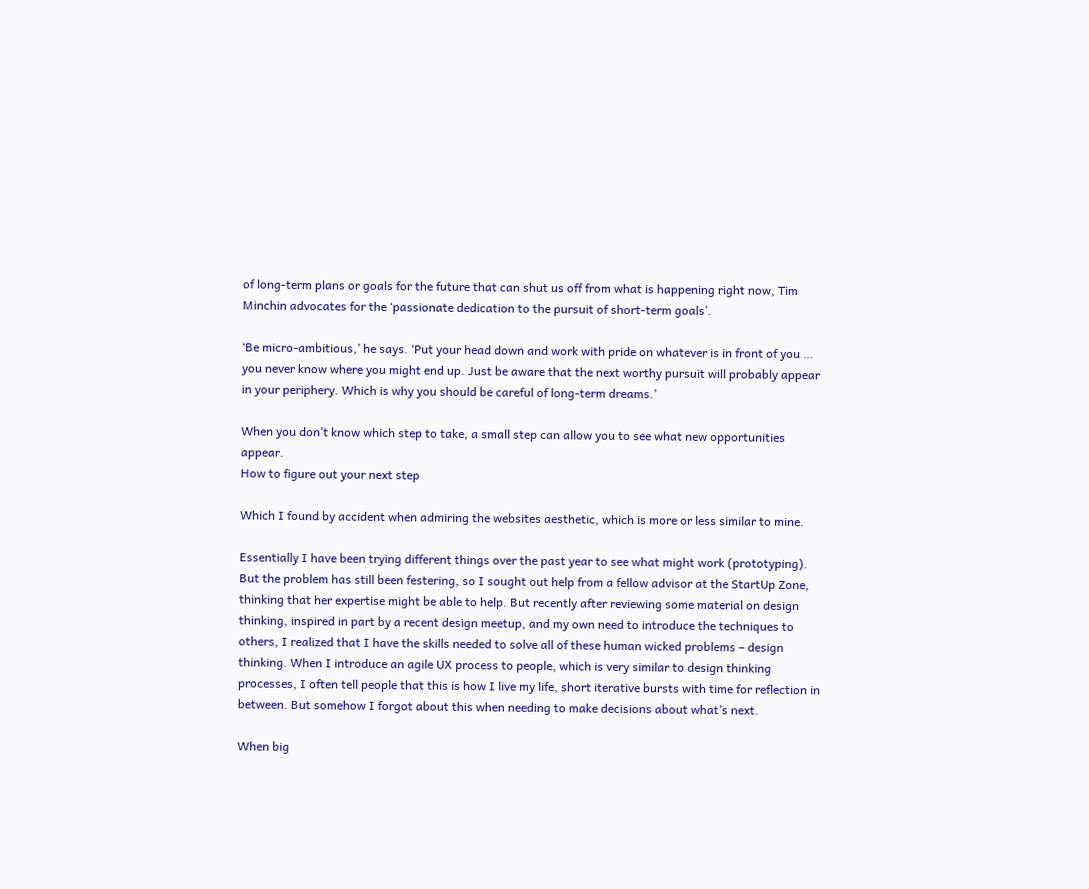of long-term plans or goals for the future that can shut us off from what is happening right now, Tim Minchin advocates for the ‘passionate dedication to the pursuit of short-term goals’.

‘Be micro-ambitious,’ he says. ‘Put your head down and work with pride on whatever is in front of you … you never know where you might end up. Just be aware that the next worthy pursuit will probably appear in your periphery. Which is why you should be careful of long-term dreams.’

When you don’t know which step to take, a small step can allow you to see what new opportunities appear.
How to figure out your next step

Which I found by accident when admiring the websites aesthetic, which is more or less similar to mine.

Essentially I have been trying different things over the past year to see what might work (prototyping). But the problem has still been festering, so I sought out help from a fellow advisor at the StartUp Zone, thinking that her expertise might be able to help. But recently after reviewing some material on design thinking, inspired in part by a recent design meetup, and my own need to introduce the techniques to others, I realized that I have the skills needed to solve all of these human wicked problems – design thinking. When I introduce an agile UX process to people, which is very similar to design thinking processes, I often tell people that this is how I live my life, short iterative bursts with time for reflection in between. But somehow I forgot about this when needing to make decisions about what’s next.

When big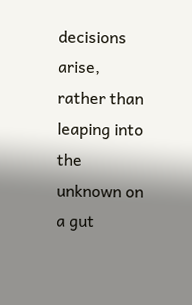decisions arise, rather than leaping into the unknown on a gut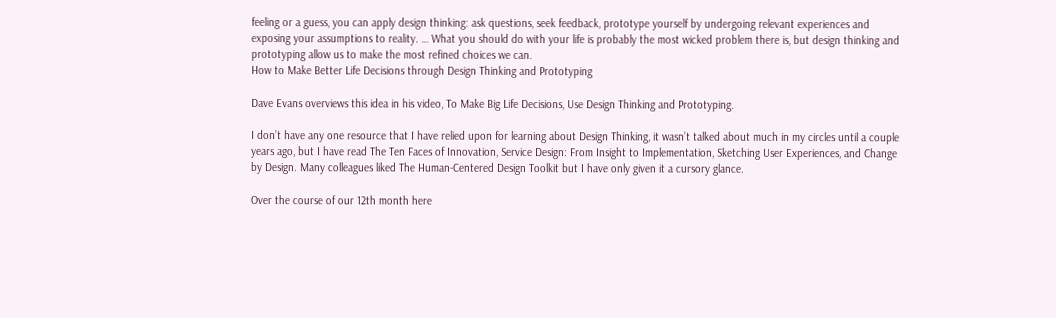feeling or a guess, you can apply design thinking: ask questions, seek feedback, prototype yourself by undergoing relevant experiences and exposing your assumptions to reality. … What you should do with your life is probably the most wicked problem there is, but design thinking and prototyping allow us to make the most refined choices we can.
How to Make Better Life Decisions through Design Thinking and Prototyping

Dave Evans overviews this idea in his video, To Make Big Life Decisions, Use Design Thinking and Prototyping.

I don’t have any one resource that I have relied upon for learning about Design Thinking, it wasn’t talked about much in my circles until a couple years ago, but I have read The Ten Faces of Innovation, Service Design: From Insight to Implementation, Sketching User Experiences, and Change by Design. Many colleagues liked The Human-Centered Design Toolkit but I have only given it a cursory glance.

Over the course of our 12th month here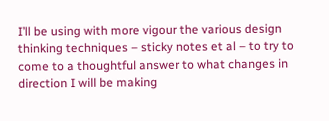I’ll be using with more vigour the various design thinking techniques – sticky notes et al – to try to come to a thoughtful answer to what changes in direction I will be making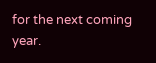for the next coming year.